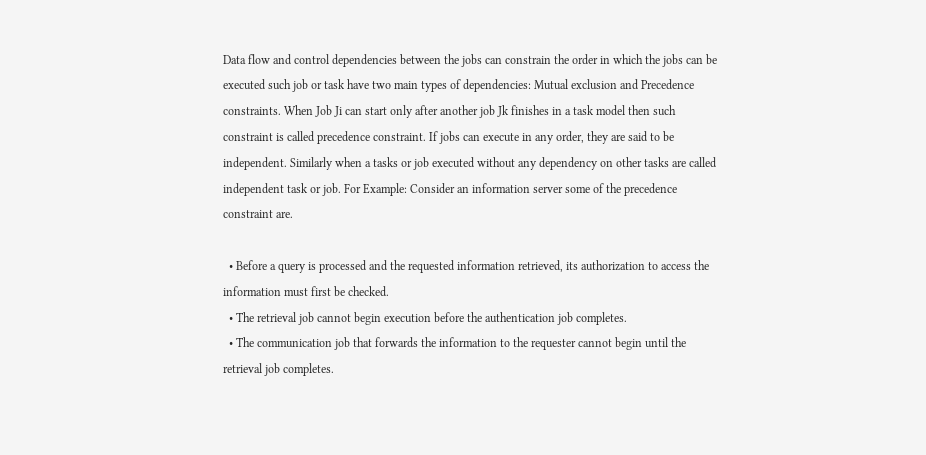Data flow and control dependencies between the jobs can constrain the order in which the jobs can be executed such job or task have two main types of dependencies: Mutual exclusion and Precedence constraints. When Job Ji can start only after another job Jk finishes in a task model then such constraint is called precedence constraint. If jobs can execute in any order, they are said to be independent. Similarly when a tasks or job executed without any dependency on other tasks are called independent task or job. For Example: Consider an information server some of the precedence constraint are.

  • Before a query is processed and the requested information retrieved, its authorization to access the information must first be checked.
  • The retrieval job cannot begin execution before the authentication job completes.
  • The communication job that forwards the information to the requester cannot begin until the retrieval job completes.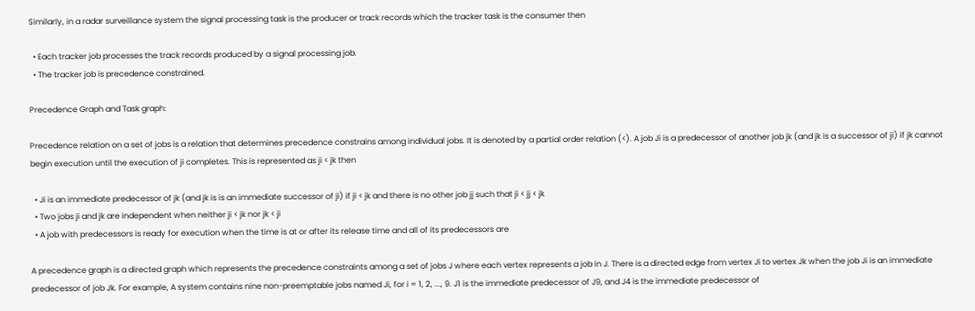Similarly, in a radar surveillance system the signal processing task is the producer or track records which the tracker task is the consumer then

  • Each tracker job processes the track records produced by a signal processing job.
  • The tracker job is precedence constrained.

Precedence Graph and Task graph:

Precedence relation on a set of jobs is a relation that determines precedence constrains among individual jobs. It is denoted by a partial order relation (<). A job Ji is a predecessor of another job jk (and jk is a successor of ji) if jk cannot begin execution until the execution of ji completes. This is represented as ji < jk then

  • Ji is an immediate predecessor of jk (and jk is is an immediate successor of ji) if ji < jk and there is no other job jj such that ji < jj < jk
  • Two jobs ji and jk are independent when neither ji < jk nor jk < ji
  • A job with predecessors is ready for execution when the time is at or after its release time and all of its predecessors are

A precedence graph is a directed graph which represents the precedence constraints among a set of jobs J where each vertex represents a job in J. There is a directed edge from vertex Ji to vertex Jk when the job Ji is an immediate predecessor of job Jk. For example, A system contains nine non-preemptable jobs named Ji, for i = 1, 2, ..., 9. J1 is the immediate predecessor of J9, and J4 is the immediate predecessor of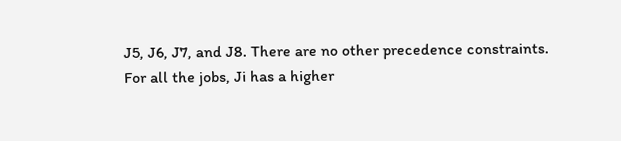J5, J6, J7, and J8. There are no other precedence constraints. For all the jobs, Ji has a higher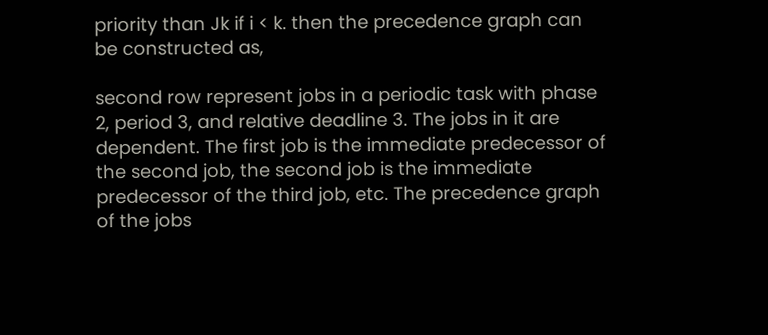priority than Jk if i < k. then the precedence graph can be constructed as,

second row represent jobs in a periodic task with phase 2, period 3, and relative deadline 3. The jobs in it are dependent. The first job is the immediate predecessor of the second job, the second job is the immediate predecessor of the third job, etc. The precedence graph of the jobs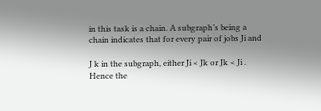in this task is a chain. A subgraph’s being a chain indicates that for every pair of jobs Ji and

J k in the subgraph, either Ji < Jk or Jk < Ji . Hence the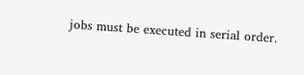jobs must be executed in serial order.